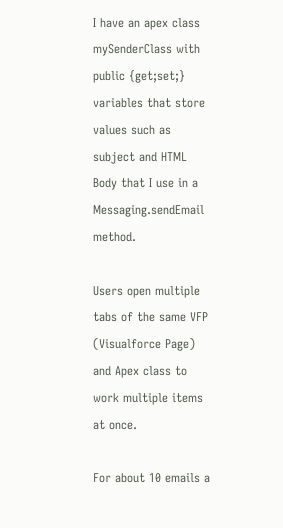I have an apex class mySenderClass with public {get;set;} variables that store values such as subject and HTML Body that I use in a Messaging.sendEmail method.

Users open multiple tabs of the same VFP (Visualforce Page) and Apex class to work multiple items at once.

For about 10 emails a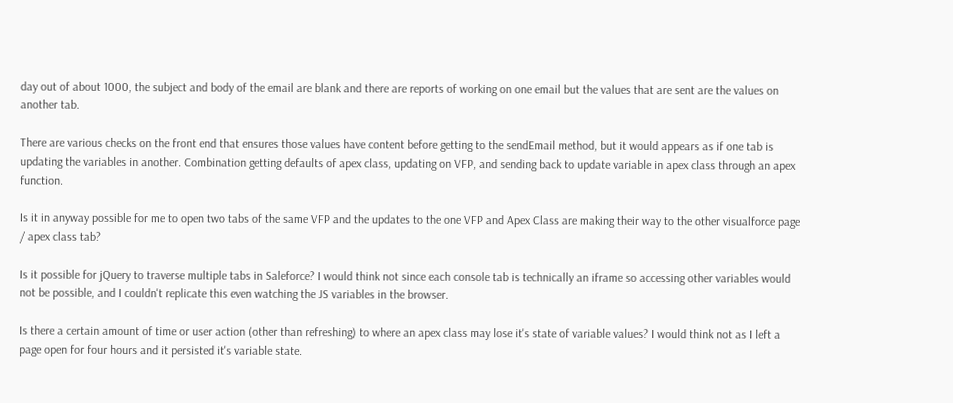day out of about 1000, the subject and body of the email are blank and there are reports of working on one email but the values that are sent are the values on another tab.

There are various checks on the front end that ensures those values have content before getting to the sendEmail method, but it would appears as if one tab is updating the variables in another. Combination getting defaults of apex class, updating on VFP, and sending back to update variable in apex class through an apex function.

Is it in anyway possible for me to open two tabs of the same VFP and the updates to the one VFP and Apex Class are making their way to the other visualforce page / apex class tab?

Is it possible for jQuery to traverse multiple tabs in Saleforce? I would think not since each console tab is technically an iframe so accessing other variables would not be possible, and I couldn't replicate this even watching the JS variables in the browser.

Is there a certain amount of time or user action (other than refreshing) to where an apex class may lose it's state of variable values? I would think not as I left a page open for four hours and it persisted it's variable state.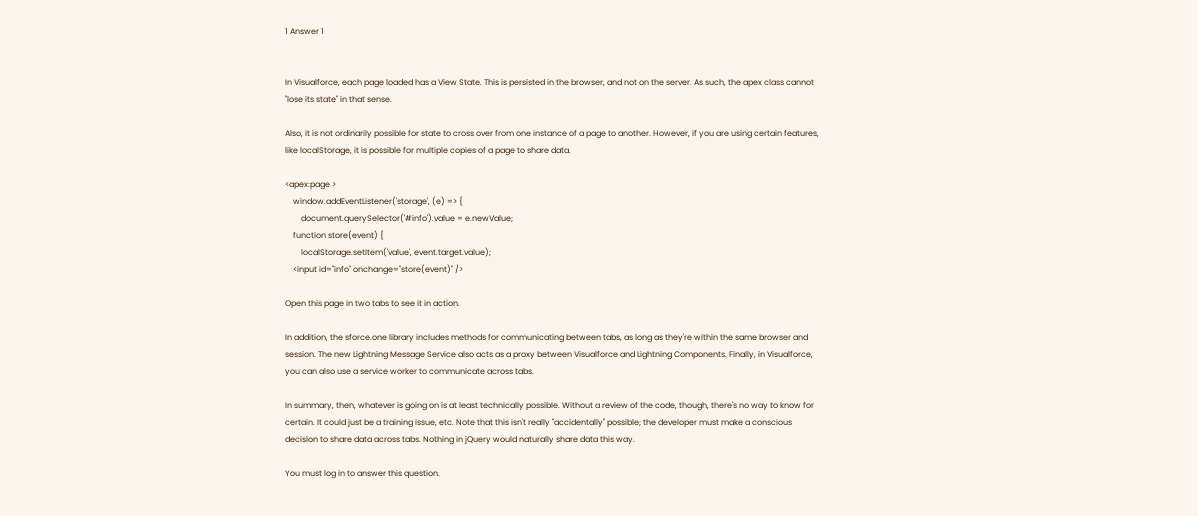1 Answer 1


In Visualforce, each page loaded has a View State. This is persisted in the browser, and not on the server. As such, the apex class cannot "lose its state" in that sense.

Also, it is not ordinarily possible for state to cross over from one instance of a page to another. However, if you are using certain features, like localStorage, it is possible for multiple copies of a page to share data.

<apex:page >
    window.addEventListener('storage', (e) => {
        document.querySelector('#info').value = e.newValue;
    function store(event) {
        localStorage.setItem('value', event.target.value);
    <input id="info" onchange="store(event)" />

Open this page in two tabs to see it in action.

In addition, the sforce.one library includes methods for communicating between tabs, as long as they're within the same browser and session. The new Lightning Message Service also acts as a proxy between Visualforce and Lightning Components. Finally, in Visualforce, you can also use a service worker to communicate across tabs.

In summary, then, whatever is going on is at least technically possible. Without a review of the code, though, there's no way to know for certain. It could just be a training issue, etc. Note that this isn't really "accidentally" possible; the developer must make a conscious decision to share data across tabs. Nothing in jQuery would naturally share data this way.

You must log in to answer this question.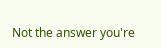Not the answer you're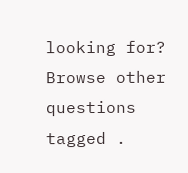looking for? Browse other questions tagged .